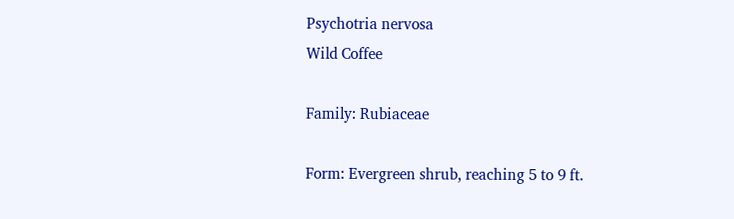Psychotria nervosa
Wild Coffee

Family: Rubiaceae

Form: Evergreen shrub, reaching 5 to 9 ft.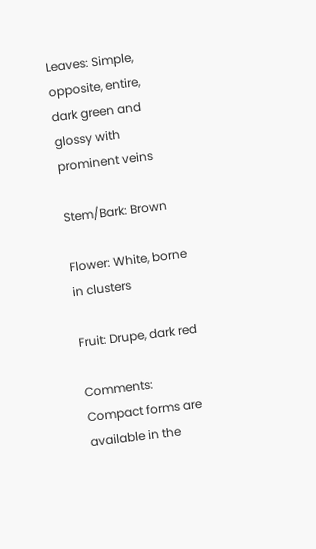Leaves: Simple, opposite, entire, dark green and glossy with prominent veins

Stem/Bark: Brown

Flower: White, borne in clusters

Fruit: Drupe, dark red

Comments: Compact forms are available in the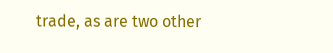trade, as are two other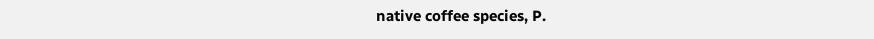native coffee species, P.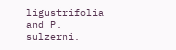ligustrifolia and P. sulzerni.